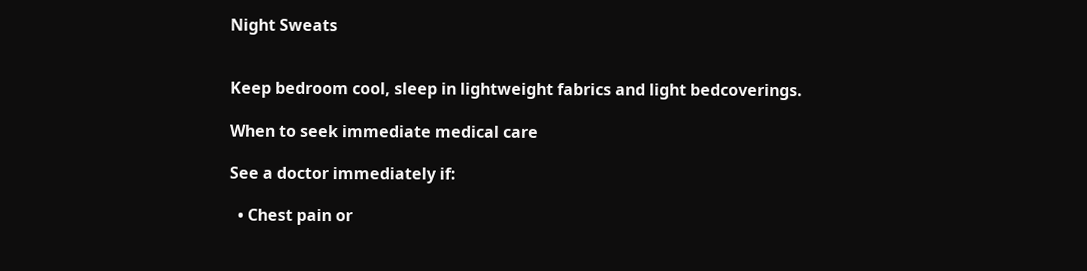Night Sweats


Keep bedroom cool, sleep in lightweight fabrics and light bedcoverings.

When to seek immediate medical care

See a doctor immediately if:

  • Chest pain or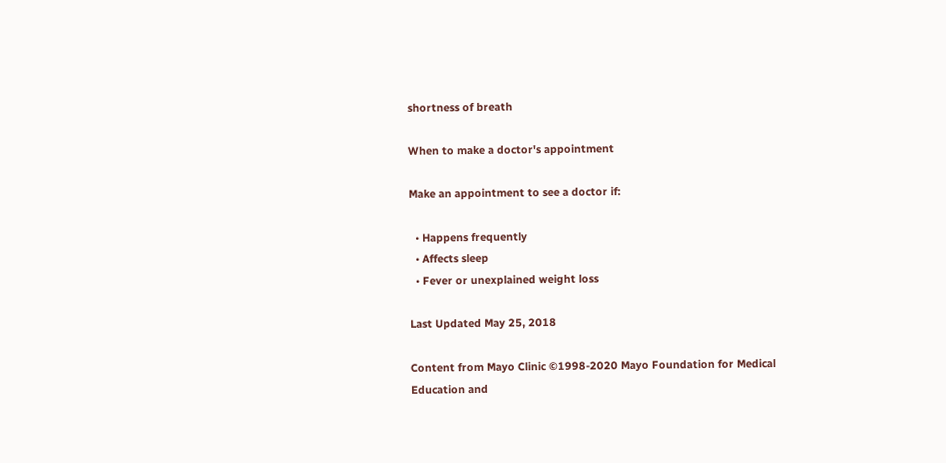shortness of breath

When to make a doctor's appointment

Make an appointment to see a doctor if:

  • Happens frequently
  • Affects sleep
  • Fever or unexplained weight loss

Last Updated May 25, 2018

Content from Mayo Clinic ©1998-2020 Mayo Foundation for Medical Education and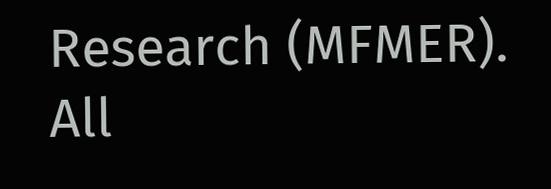Research (MFMER). All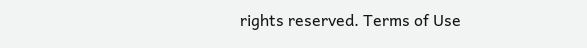rights reserved. Terms of Use